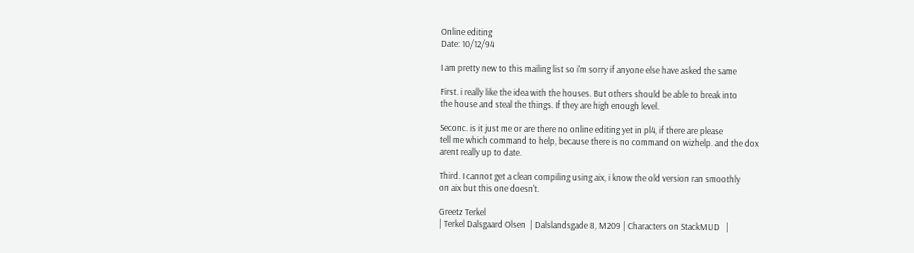Online editing
Date: 10/12/94

I am pretty new to this mailing list so i'm sorry if anyone else have asked the same

First. i really like the idea with the houses. But others should be able to break into
the house and steal the things. If they are high enough level.

Seconc. is it just me or are there no online editing yet in pl4, if there are please
tell me which command to help, because there is no command on wizhelp. and the dox
arent really up to date.

Third. I cannot get a clean compiling using aix, i know the old version ran smoothly
on aix but this one doesn't.

Greetz Terkel
| Terkel Dalsgaard Olsen  | Dalslandsgade 8, M209 | Characters on StackMUD   |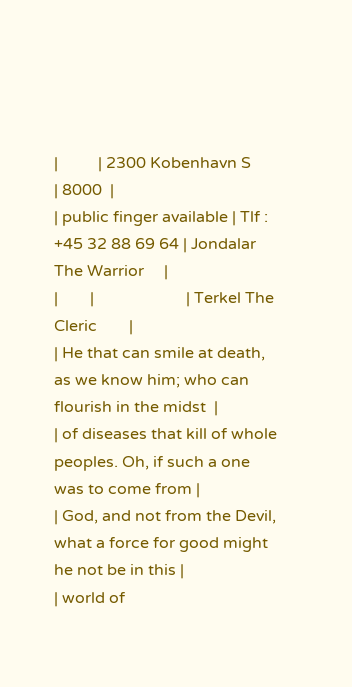|          | 2300 Kobenhavn S      | 8000  |
| public finger available | Tlf : +45 32 88 69 64 | Jondalar The Warrior     |
|        |                       | Terkel The Cleric        |
| He that can smile at death, as we know him; who can flourish in the midst  |
| of diseases that kill of whole peoples. Oh, if such a one was to come from |
| God, and not from the Devil, what a force for good might he not be in this |
| world of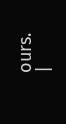ours.                                                             |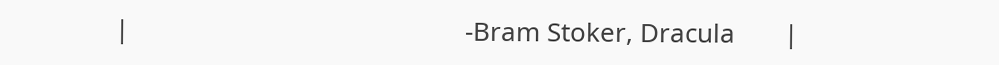|                                                -Bram Stoker, Dracula       |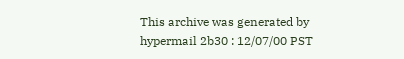This archive was generated by hypermail 2b30 : 12/07/00 PST